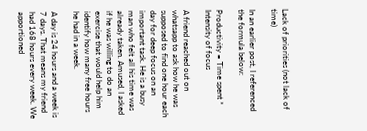Lack of priorities (not lack of time)

In an earlier post, I referenced the formula below:

Productivity = Time spent * Intensity of focus

A friend reached out on whatsapp to ask how he was supposed to find one hour each day for deep focus on an important task. He is a busy man who felt all his time was already taken. Amused, I asked if he was willing to do an exercise that would help him identify how many free hours he had in a week.

A day is 24 hours and a week is 7 days. That means my friend had 168 hours every week. We apportioned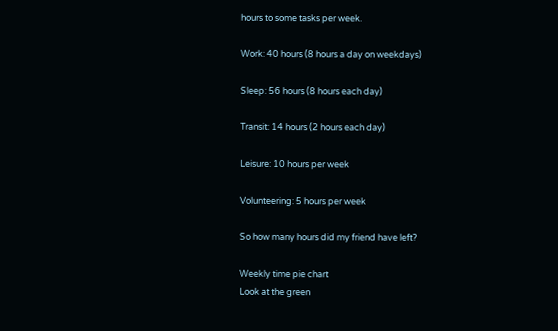hours to some tasks per week.

Work: 40 hours (8 hours a day on weekdays)

Sleep: 56 hours (8 hours each day)

Transit: 14 hours (2 hours each day)

Leisure: 10 hours per week

Volunteering: 5 hours per week

So how many hours did my friend have left?

Weekly time pie chart
Look at the green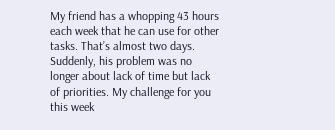My friend has a whopping 43 hours each week that he can use for other tasks. That’s almost two days. Suddenly, his problem was no longer about lack of time but lack of priorities. My challenge for you this week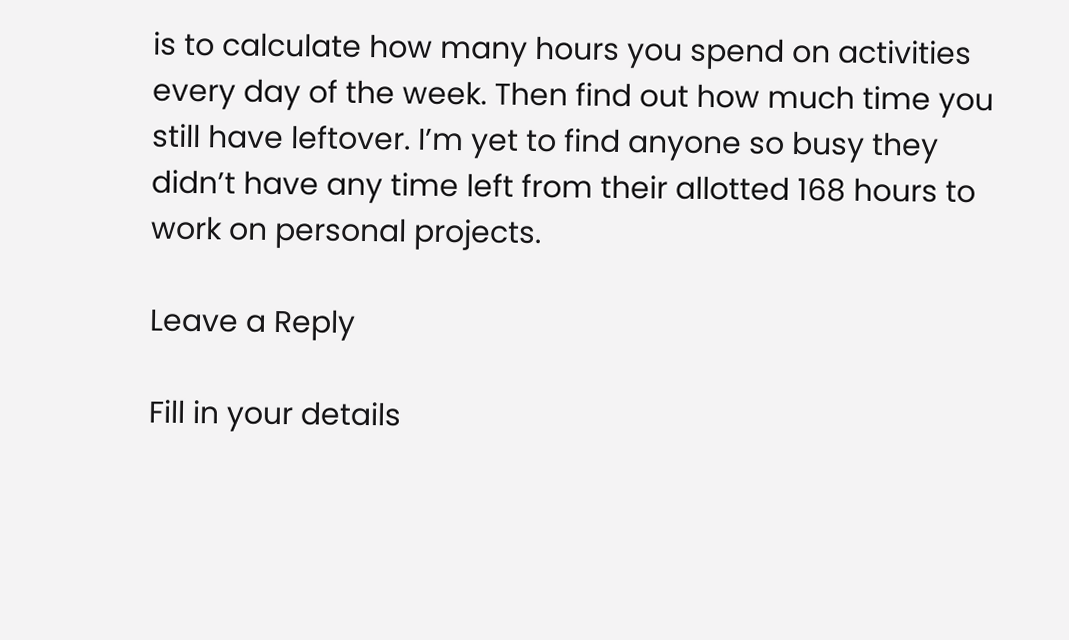is to calculate how many hours you spend on activities every day of the week. Then find out how much time you still have leftover. I’m yet to find anyone so busy they didn’t have any time left from their allotted 168 hours to work on personal projects.

Leave a Reply

Fill in your details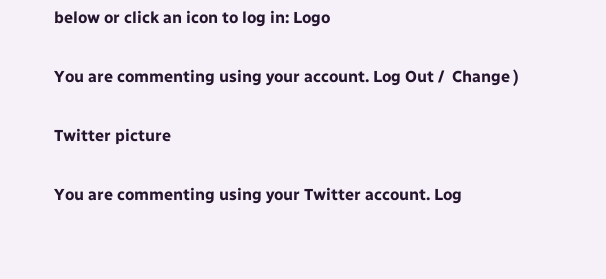below or click an icon to log in: Logo

You are commenting using your account. Log Out /  Change )

Twitter picture

You are commenting using your Twitter account. Log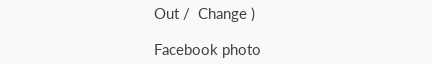Out /  Change )

Facebook photo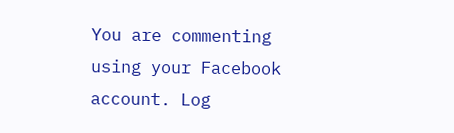You are commenting using your Facebook account. Log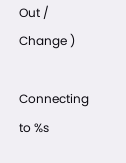Out /  Change )

Connecting to %s